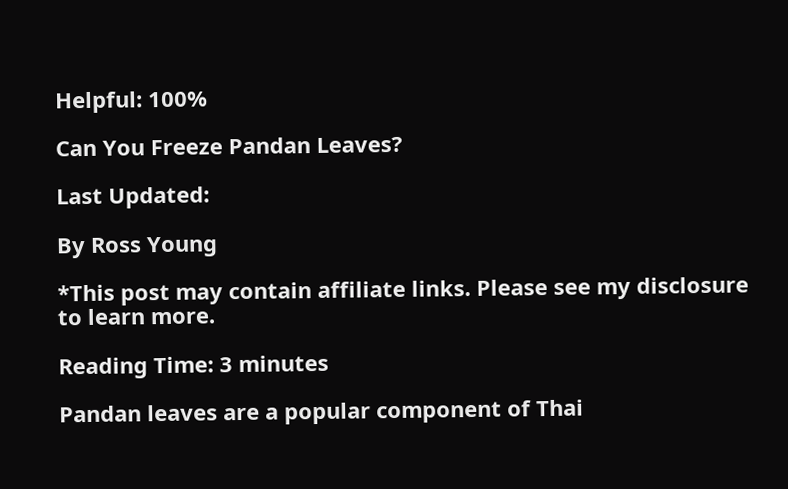Helpful: 100%

Can You Freeze Pandan Leaves?

Last Updated:

By Ross Young

*This post may contain affiliate links. Please see my disclosure to learn more.

Reading Time: 3 minutes

Pandan leaves are a popular component of Thai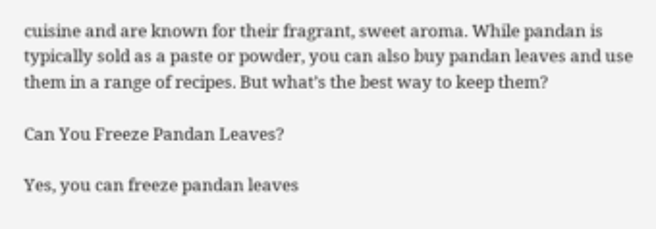cuisine and are known for their fragrant, sweet aroma. While pandan is typically sold as a paste or powder, you can also buy pandan leaves and use them in a range of recipes. But what’s the best way to keep them?

Can You Freeze Pandan Leaves?

Yes, you can freeze pandan leaves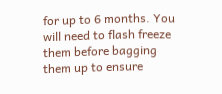for up to 6 months. You will need to flash freeze them before bagging them up to ensure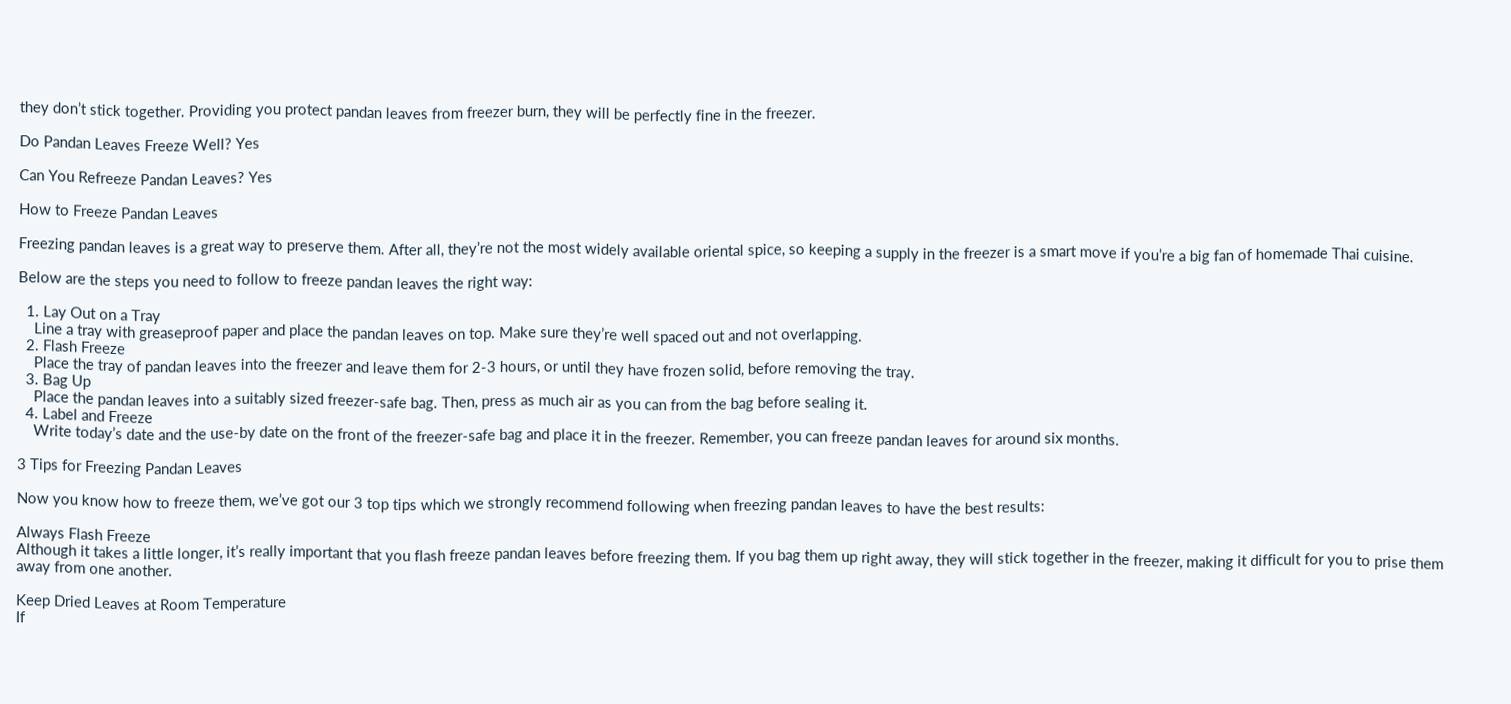they don’t stick together. Providing you protect pandan leaves from freezer burn, they will be perfectly fine in the freezer.

Do Pandan Leaves Freeze Well? Yes

Can You Refreeze Pandan Leaves? Yes

How to Freeze Pandan Leaves

Freezing pandan leaves is a great way to preserve them. After all, they’re not the most widely available oriental spice, so keeping a supply in the freezer is a smart move if you’re a big fan of homemade Thai cuisine.

Below are the steps you need to follow to freeze pandan leaves the right way:

  1. Lay Out on a Tray
    Line a tray with greaseproof paper and place the pandan leaves on top. Make sure they’re well spaced out and not overlapping.
  2. Flash Freeze
    Place the tray of pandan leaves into the freezer and leave them for 2-3 hours, or until they have frozen solid, before removing the tray.
  3. Bag Up
    Place the pandan leaves into a suitably sized freezer-safe bag. Then, press as much air as you can from the bag before sealing it.
  4. Label and Freeze
    Write today’s date and the use-by date on the front of the freezer-safe bag and place it in the freezer. Remember, you can freeze pandan leaves for around six months.

3 Tips for Freezing Pandan Leaves

Now you know how to freeze them, we’ve got our 3 top tips which we strongly recommend following when freezing pandan leaves to have the best results:

Always Flash Freeze
Although it takes a little longer, it’s really important that you flash freeze pandan leaves before freezing them. If you bag them up right away, they will stick together in the freezer, making it difficult for you to prise them away from one another.

Keep Dried Leaves at Room Temperature
If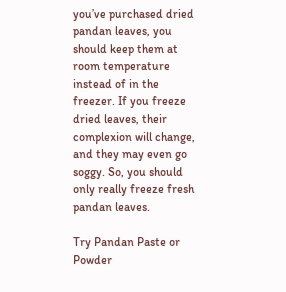you’ve purchased dried pandan leaves, you should keep them at room temperature instead of in the freezer. If you freeze dried leaves, their complexion will change, and they may even go soggy. So, you should only really freeze fresh pandan leaves.

Try Pandan Paste or Powder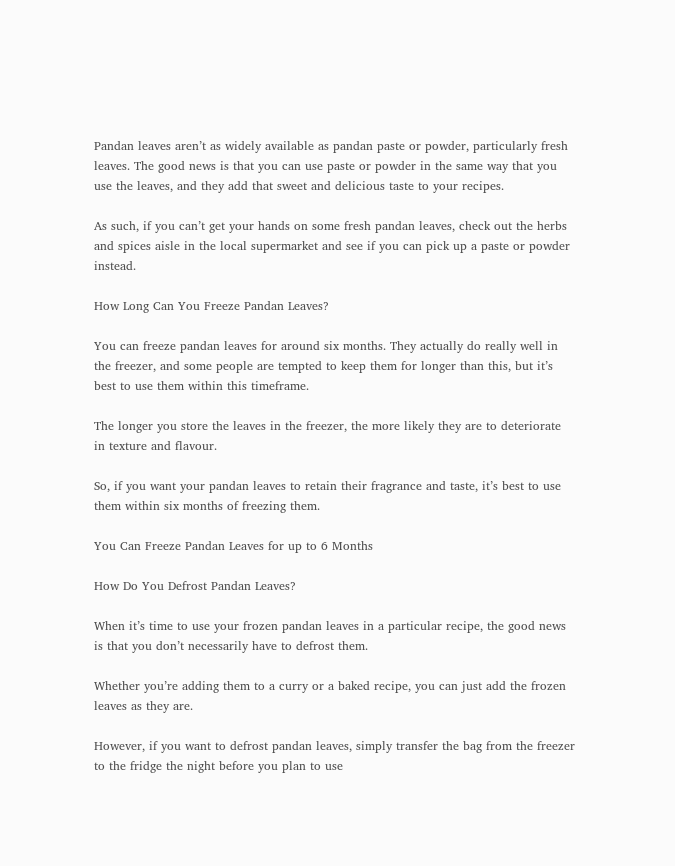Pandan leaves aren’t as widely available as pandan paste or powder, particularly fresh leaves. The good news is that you can use paste or powder in the same way that you use the leaves, and they add that sweet and delicious taste to your recipes.

As such, if you can’t get your hands on some fresh pandan leaves, check out the herbs and spices aisle in the local supermarket and see if you can pick up a paste or powder instead.

How Long Can You Freeze Pandan Leaves?

You can freeze pandan leaves for around six months. They actually do really well in the freezer, and some people are tempted to keep them for longer than this, but it’s best to use them within this timeframe.

The longer you store the leaves in the freezer, the more likely they are to deteriorate in texture and flavour.

So, if you want your pandan leaves to retain their fragrance and taste, it’s best to use them within six months of freezing them.

You Can Freeze Pandan Leaves for up to 6 Months

How Do You Defrost Pandan Leaves?

When it’s time to use your frozen pandan leaves in a particular recipe, the good news is that you don’t necessarily have to defrost them.

Whether you’re adding them to a curry or a baked recipe, you can just add the frozen leaves as they are.

However, if you want to defrost pandan leaves, simply transfer the bag from the freezer to the fridge the night before you plan to use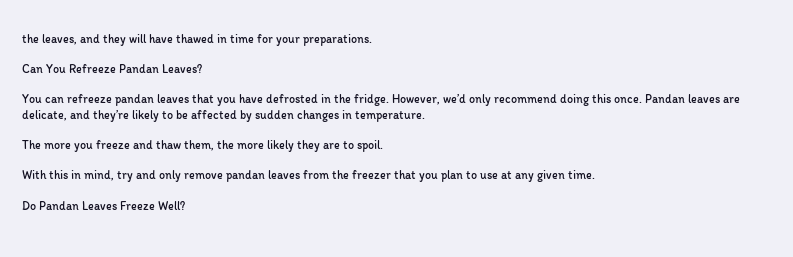the leaves, and they will have thawed in time for your preparations.

Can You Refreeze Pandan Leaves?

You can refreeze pandan leaves that you have defrosted in the fridge. However, we’d only recommend doing this once. Pandan leaves are delicate, and they’re likely to be affected by sudden changes in temperature.

The more you freeze and thaw them, the more likely they are to spoil.

With this in mind, try and only remove pandan leaves from the freezer that you plan to use at any given time.

Do Pandan Leaves Freeze Well?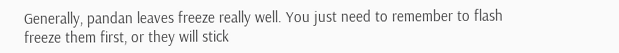Generally, pandan leaves freeze really well. You just need to remember to flash freeze them first, or they will stick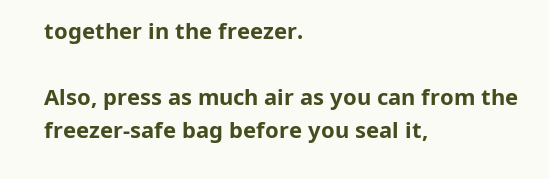together in the freezer.

Also, press as much air as you can from the freezer-safe bag before you seal it,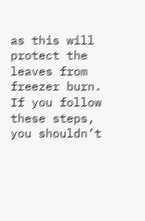as this will protect the leaves from freezer burn. If you follow these steps, you shouldn’t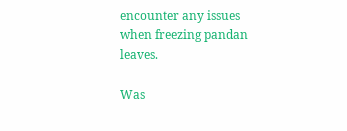encounter any issues when freezing pandan leaves.

Was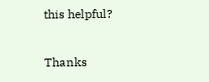this helpful?

Thanks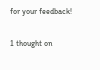for your feedback!

1 thought on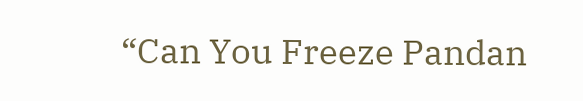“Can You Freeze Pandan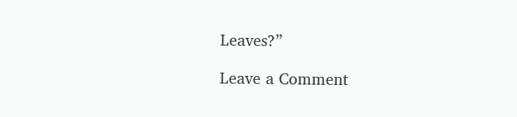Leaves?”

Leave a Comment